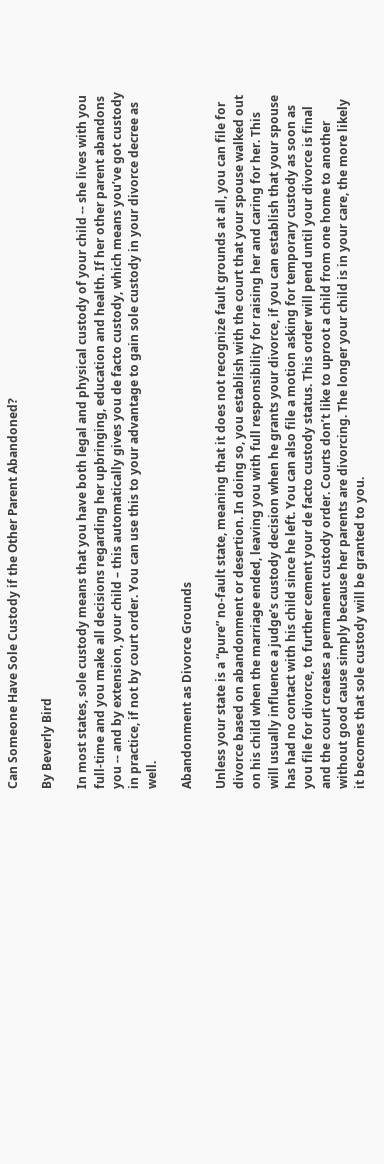Can Someone Have Sole Custody if the Other Parent Abandoned?

By Beverly Bird

In most states, sole custody means that you have both legal and physical custody of your child -- she lives with you full-time and you make all decisions regarding her upbringing, education and health. If her other parent abandons you -- and by extension, your child – this automatically gives you de facto custody, which means you’ve got custody in practice, if not by court order. You can use this to your advantage to gain sole custody in your divorce decree as well.

Abandonment as Divorce Grounds

Unless your state is a “pure” no-fault state, meaning that it does not recognize fault grounds at all, you can file for divorce based on abandonment or desertion. In doing so, you establish with the court that your spouse walked out on his child when the marriage ended, leaving you with full responsibility for raising her and caring for her. This will usually influence a judge’s custody decision when he grants your divorce, if you can establish that your spouse has had no contact with his child since he left. You can also file a motion asking for temporary custody as soon as you file for divorce, to further cement your de facto custody status. This order will pend until your divorce is final and the court creates a permanent custody order. Courts don’t like to uproot a child from one home to another without good cause simply because her parents are divorcing. The longer your child is in your care, the more likely it becomes that sole custody will be granted to you.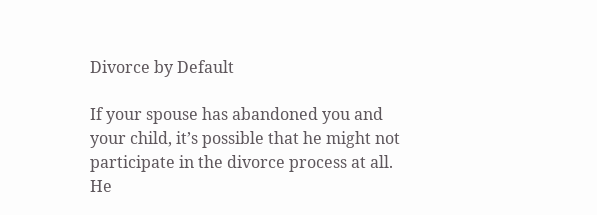Divorce by Default

If your spouse has abandoned you and your child, it’s possible that he might not participate in the divorce process at all. He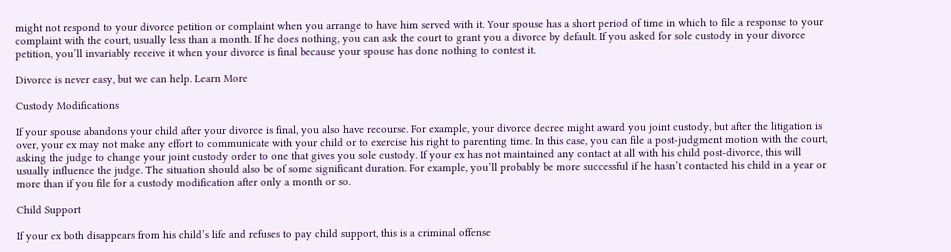might not respond to your divorce petition or complaint when you arrange to have him served with it. Your spouse has a short period of time in which to file a response to your complaint with the court, usually less than a month. If he does nothing, you can ask the court to grant you a divorce by default. If you asked for sole custody in your divorce petition, you’ll invariably receive it when your divorce is final because your spouse has done nothing to contest it.

Divorce is never easy, but we can help. Learn More

Custody Modifications

If your spouse abandons your child after your divorce is final, you also have recourse. For example, your divorce decree might award you joint custody, but after the litigation is over, your ex may not make any effort to communicate with your child or to exercise his right to parenting time. In this case, you can file a post-judgment motion with the court, asking the judge to change your joint custody order to one that gives you sole custody. If your ex has not maintained any contact at all with his child post-divorce, this will usually influence the judge. The situation should also be of some significant duration. For example, you’ll probably be more successful if he hasn’t contacted his child in a year or more than if you file for a custody modification after only a month or so.

Child Support

If your ex both disappears from his child’s life and refuses to pay child support, this is a criminal offense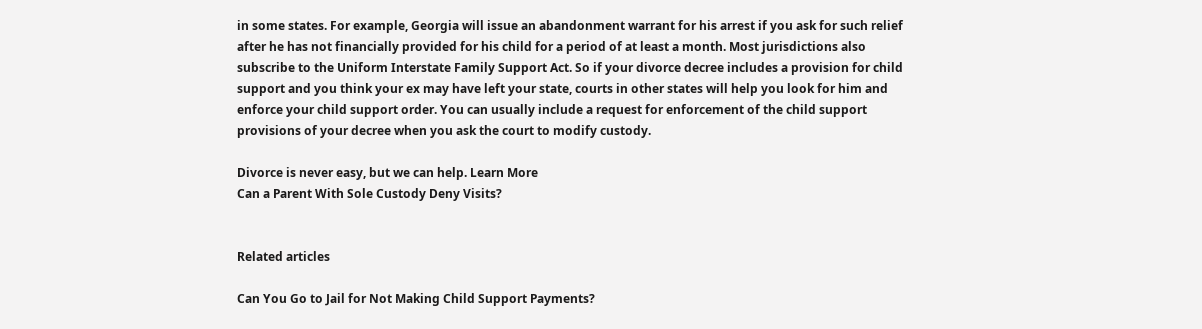in some states. For example, Georgia will issue an abandonment warrant for his arrest if you ask for such relief after he has not financially provided for his child for a period of at least a month. Most jurisdictions also subscribe to the Uniform Interstate Family Support Act. So if your divorce decree includes a provision for child support and you think your ex may have left your state, courts in other states will help you look for him and enforce your child support order. You can usually include a request for enforcement of the child support provisions of your decree when you ask the court to modify custody.

Divorce is never easy, but we can help. Learn More
Can a Parent With Sole Custody Deny Visits?


Related articles

Can You Go to Jail for Not Making Child Support Payments?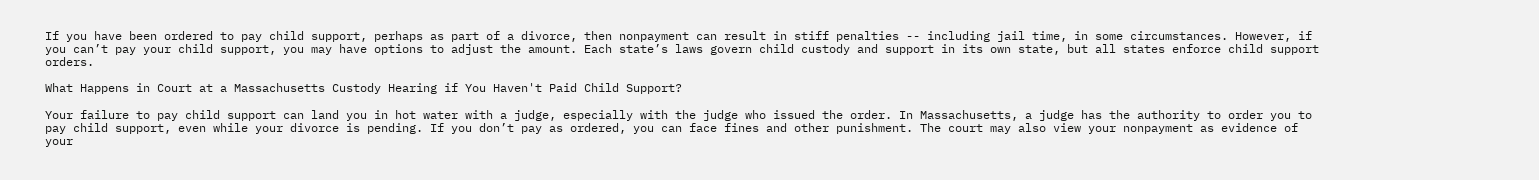If you have been ordered to pay child support, perhaps as part of a divorce, then nonpayment can result in stiff penalties -- including jail time, in some circumstances. However, if you can’t pay your child support, you may have options to adjust the amount. Each state’s laws govern child custody and support in its own state, but all states enforce child support orders.

What Happens in Court at a Massachusetts Custody Hearing if You Haven't Paid Child Support?

Your failure to pay child support can land you in hot water with a judge, especially with the judge who issued the order. In Massachusetts, a judge has the authority to order you to pay child support, even while your divorce is pending. If you don’t pay as ordered, you can face fines and other punishment. The court may also view your nonpayment as evidence of your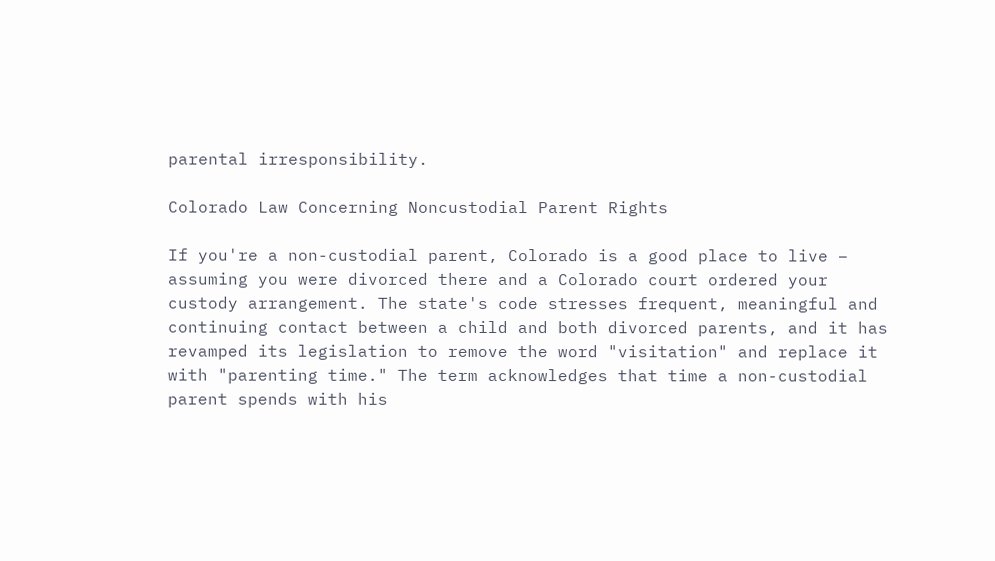parental irresponsibility.

Colorado Law Concerning Noncustodial Parent Rights

If you're a non-custodial parent, Colorado is a good place to live – assuming you were divorced there and a Colorado court ordered your custody arrangement. The state's code stresses frequent, meaningful and continuing contact between a child and both divorced parents, and it has revamped its legislation to remove the word "visitation" and replace it with "parenting time." The term acknowledges that time a non-custodial parent spends with his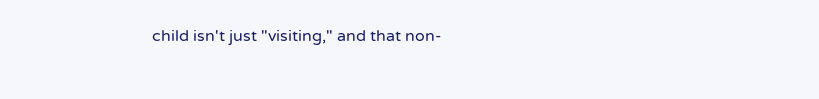child isn't just "visiting," and that non-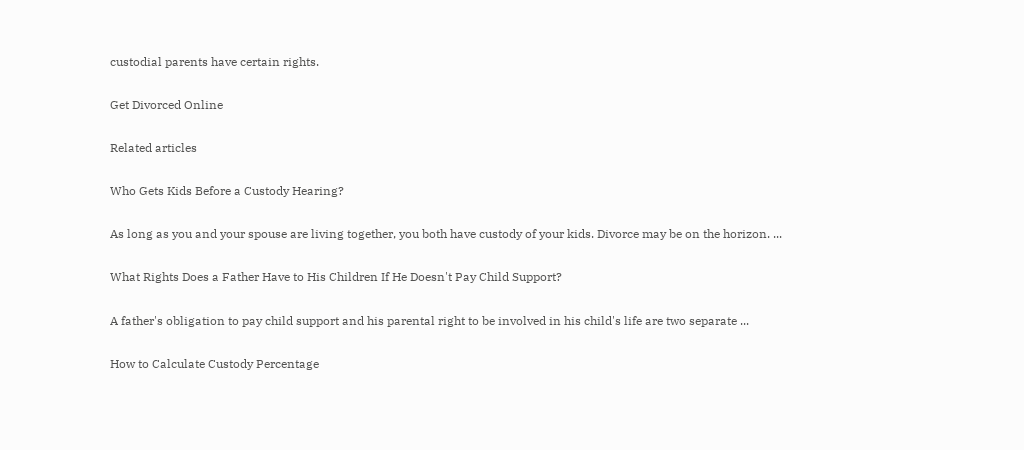custodial parents have certain rights.

Get Divorced Online

Related articles

Who Gets Kids Before a Custody Hearing?

As long as you and your spouse are living together, you both have custody of your kids. Divorce may be on the horizon. ...

What Rights Does a Father Have to His Children If He Doesn't Pay Child Support?

A father's obligation to pay child support and his parental right to be involved in his child's life are two separate ...

How to Calculate Custody Percentage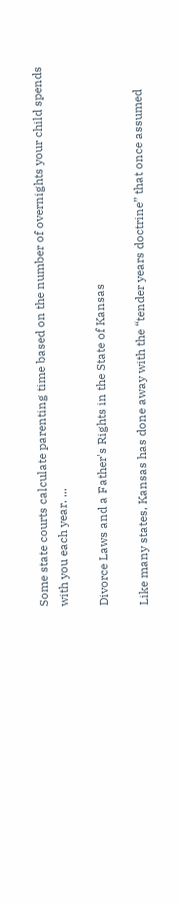Some state courts calculate parenting time based on the number of overnights your child spends with you each year. ...

Divorce Laws and a Father's Rights in the State of Kansas

Like many states, Kansas has done away with the “tender years doctrine” that once assumed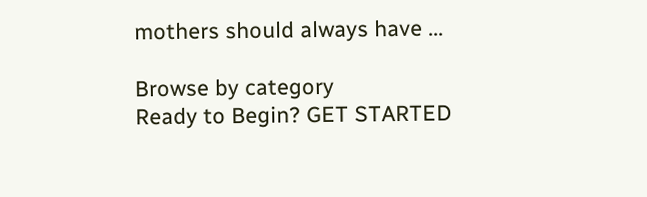mothers should always have ...

Browse by category
Ready to Begin? GET STARTED